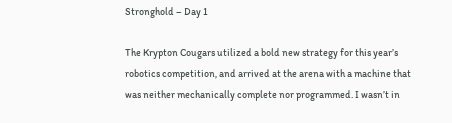Stronghold – Day 1

The Krypton Cougars utilized a bold new strategy for this year’s robotics competition, and arrived at the arena with a machine that was neither mechanically complete nor programmed. I wasn’t in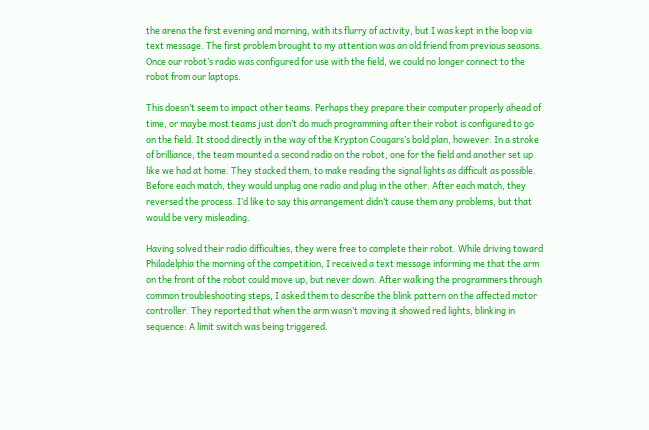the arena the first evening and morning, with its flurry of activity, but I was kept in the loop via text message. The first problem brought to my attention was an old friend from previous seasons. Once our robot’s radio was configured for use with the field, we could no longer connect to the robot from our laptops.

This doesn’t seem to impact other teams. Perhaps they prepare their computer properly ahead of time, or maybe most teams just don’t do much programming after their robot is configured to go on the field. It stood directly in the way of the Krypton Cougars’s bold plan, however. In a stroke of brilliance, the team mounted a second radio on the robot, one for the field and another set up like we had at home. They stacked them, to make reading the signal lights as difficult as possible. Before each match, they would unplug one radio and plug in the other. After each match, they reversed the process. I’d like to say this arrangement didn’t cause them any problems, but that would be very misleading.

Having solved their radio difficulties, they were free to complete their robot. While driving toward Philadelphia the morning of the competition, I received a text message informing me that the arm on the front of the robot could move up, but never down. After walking the programmers through common troubleshooting steps, I asked them to describe the blink pattern on the affected motor controller. They reported that when the arm wasn’t moving it showed red lights, blinking in sequence: A limit switch was being triggered.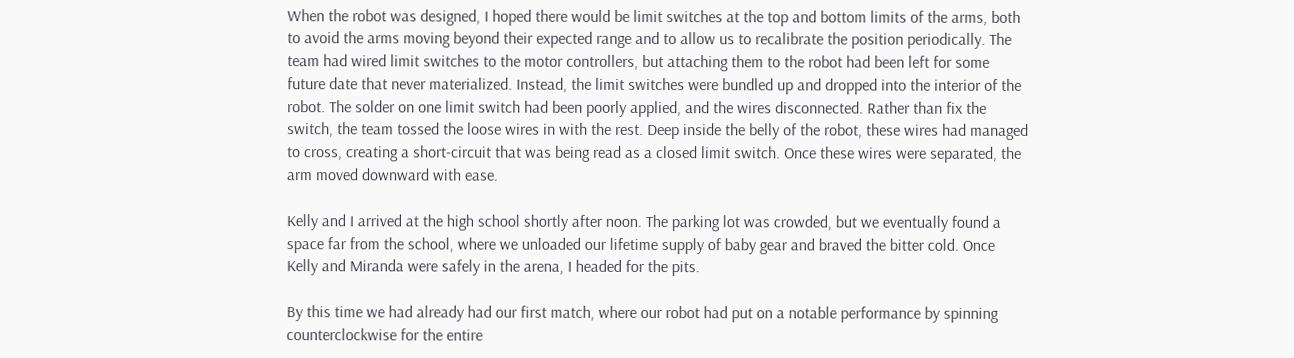When the robot was designed, I hoped there would be limit switches at the top and bottom limits of the arms, both to avoid the arms moving beyond their expected range and to allow us to recalibrate the position periodically. The team had wired limit switches to the motor controllers, but attaching them to the robot had been left for some future date that never materialized. Instead, the limit switches were bundled up and dropped into the interior of the robot. The solder on one limit switch had been poorly applied, and the wires disconnected. Rather than fix the switch, the team tossed the loose wires in with the rest. Deep inside the belly of the robot, these wires had managed to cross, creating a short-circuit that was being read as a closed limit switch. Once these wires were separated, the arm moved downward with ease.

Kelly and I arrived at the high school shortly after noon. The parking lot was crowded, but we eventually found a space far from the school, where we unloaded our lifetime supply of baby gear and braved the bitter cold. Once Kelly and Miranda were safely in the arena, I headed for the pits.

By this time we had already had our first match, where our robot had put on a notable performance by spinning counterclockwise for the entire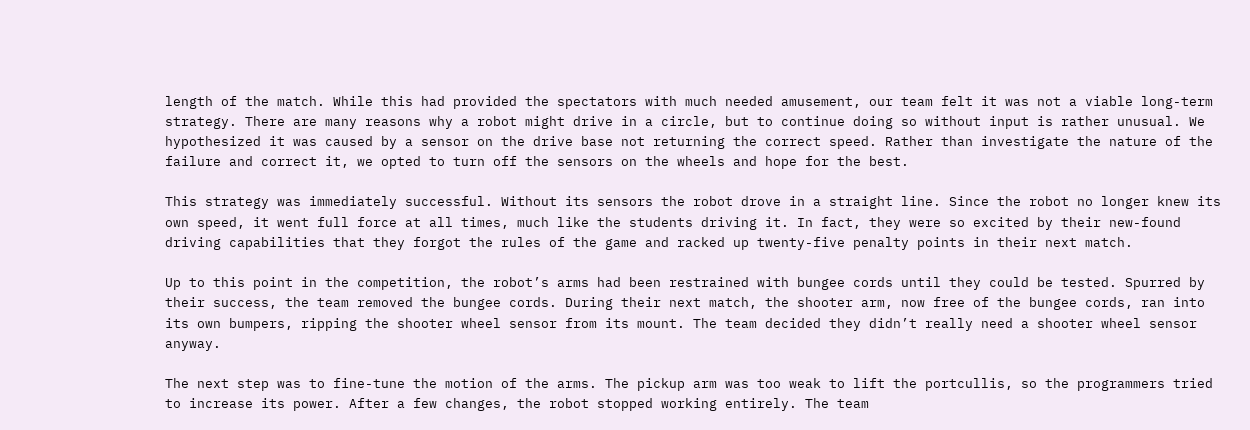length of the match. While this had provided the spectators with much needed amusement, our team felt it was not a viable long-term strategy. There are many reasons why a robot might drive in a circle, but to continue doing so without input is rather unusual. We hypothesized it was caused by a sensor on the drive base not returning the correct speed. Rather than investigate the nature of the failure and correct it, we opted to turn off the sensors on the wheels and hope for the best.

This strategy was immediately successful. Without its sensors the robot drove in a straight line. Since the robot no longer knew its own speed, it went full force at all times, much like the students driving it. In fact, they were so excited by their new-found driving capabilities that they forgot the rules of the game and racked up twenty-five penalty points in their next match.

Up to this point in the competition, the robot’s arms had been restrained with bungee cords until they could be tested. Spurred by their success, the team removed the bungee cords. During their next match, the shooter arm, now free of the bungee cords, ran into its own bumpers, ripping the shooter wheel sensor from its mount. The team decided they didn’t really need a shooter wheel sensor anyway.

The next step was to fine-tune the motion of the arms. The pickup arm was too weak to lift the portcullis, so the programmers tried to increase its power. After a few changes, the robot stopped working entirely. The team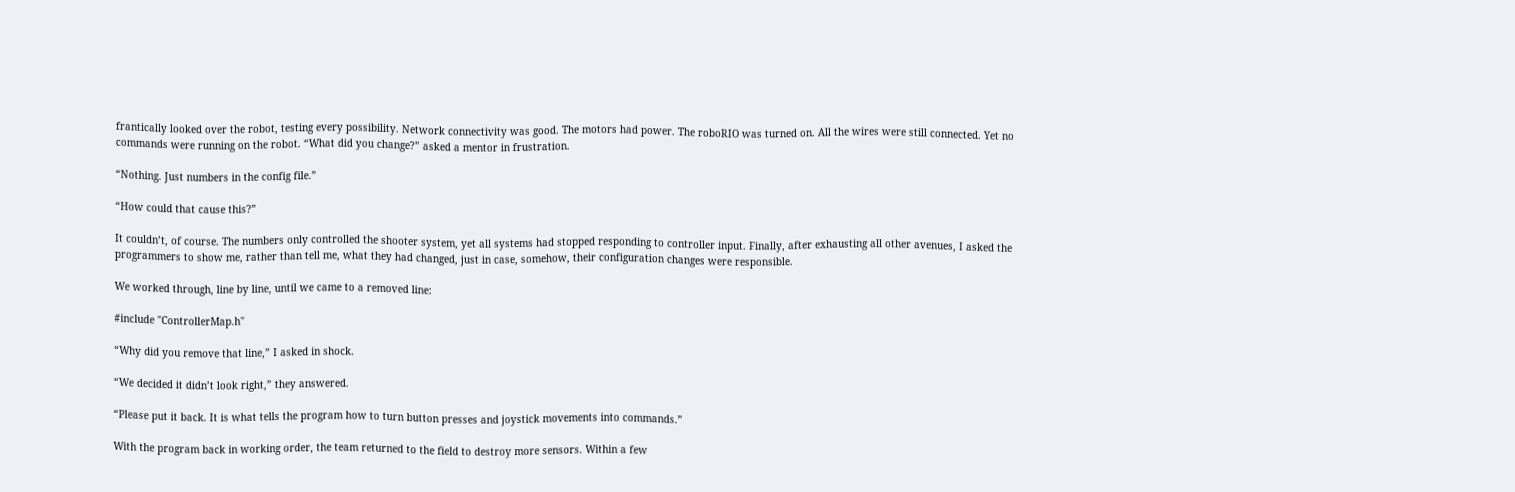frantically looked over the robot, testing every possibility. Network connectivity was good. The motors had power. The roboRIO was turned on. All the wires were still connected. Yet no commands were running on the robot. “What did you change?” asked a mentor in frustration.

“Nothing. Just numbers in the config file.”

“How could that cause this?”

It couldn’t, of course. The numbers only controlled the shooter system, yet all systems had stopped responding to controller input. Finally, after exhausting all other avenues, I asked the programmers to show me, rather than tell me, what they had changed, just in case, somehow, their configuration changes were responsible.

We worked through, line by line, until we came to a removed line:

#include "ControllerMap.h"

“Why did you remove that line,” I asked in shock.

“We decided it didn’t look right,” they answered.

“Please put it back. It is what tells the program how to turn button presses and joystick movements into commands.”

With the program back in working order, the team returned to the field to destroy more sensors. Within a few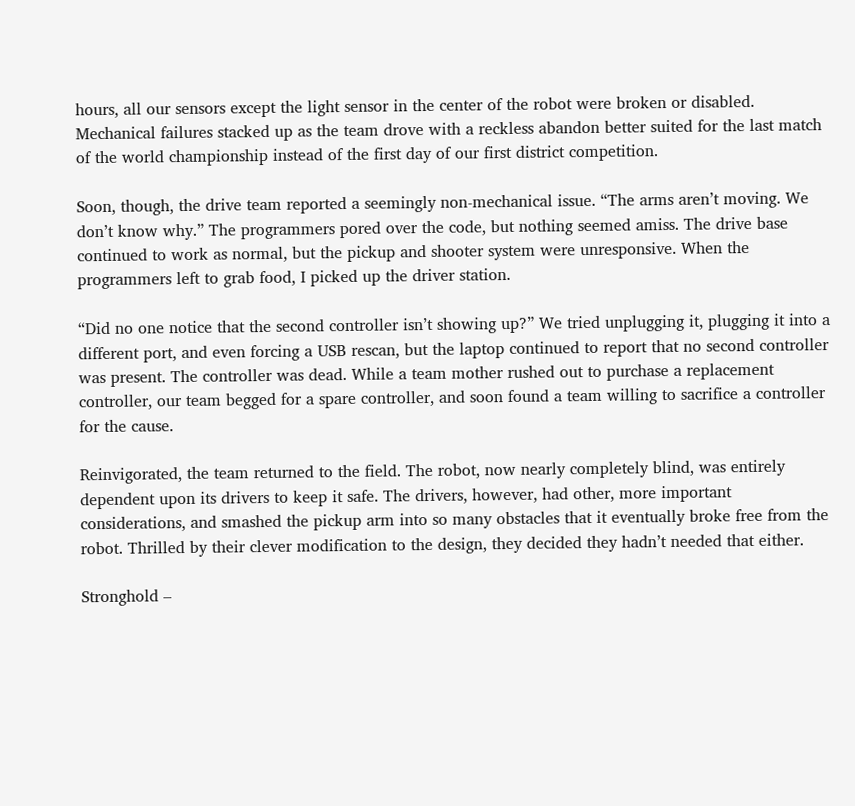hours, all our sensors except the light sensor in the center of the robot were broken or disabled. Mechanical failures stacked up as the team drove with a reckless abandon better suited for the last match of the world championship instead of the first day of our first district competition.

Soon, though, the drive team reported a seemingly non-mechanical issue. “The arms aren’t moving. We don’t know why.” The programmers pored over the code, but nothing seemed amiss. The drive base continued to work as normal, but the pickup and shooter system were unresponsive. When the programmers left to grab food, I picked up the driver station.

“Did no one notice that the second controller isn’t showing up?” We tried unplugging it, plugging it into a different port, and even forcing a USB rescan, but the laptop continued to report that no second controller was present. The controller was dead. While a team mother rushed out to purchase a replacement controller, our team begged for a spare controller, and soon found a team willing to sacrifice a controller for the cause.

Reinvigorated, the team returned to the field. The robot, now nearly completely blind, was entirely dependent upon its drivers to keep it safe. The drivers, however, had other, more important considerations, and smashed the pickup arm into so many obstacles that it eventually broke free from the robot. Thrilled by their clever modification to the design, they decided they hadn’t needed that either.

Stronghold –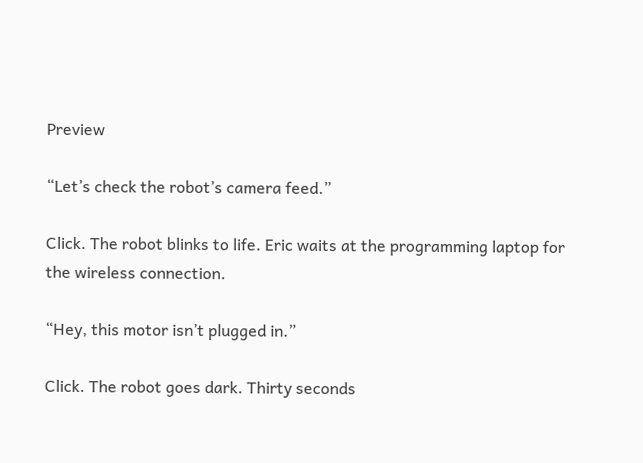Preview

“Let’s check the robot’s camera feed.”

Click. The robot blinks to life. Eric waits at the programming laptop for the wireless connection.

“Hey, this motor isn’t plugged in.”

Click. The robot goes dark. Thirty seconds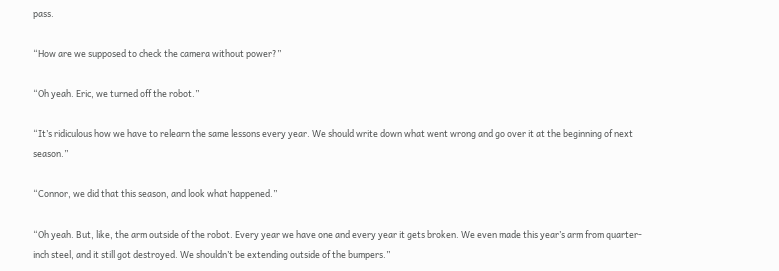pass.

“How are we supposed to check the camera without power?”

“Oh yeah. Eric, we turned off the robot.”

“It’s ridiculous how we have to relearn the same lessons every year. We should write down what went wrong and go over it at the beginning of next season.”

“Connor, we did that this season, and look what happened.”

“Oh yeah. But, like, the arm outside of the robot. Every year we have one and every year it gets broken. We even made this year’s arm from quarter-inch steel, and it still got destroyed. We shouldn’t be extending outside of the bumpers.”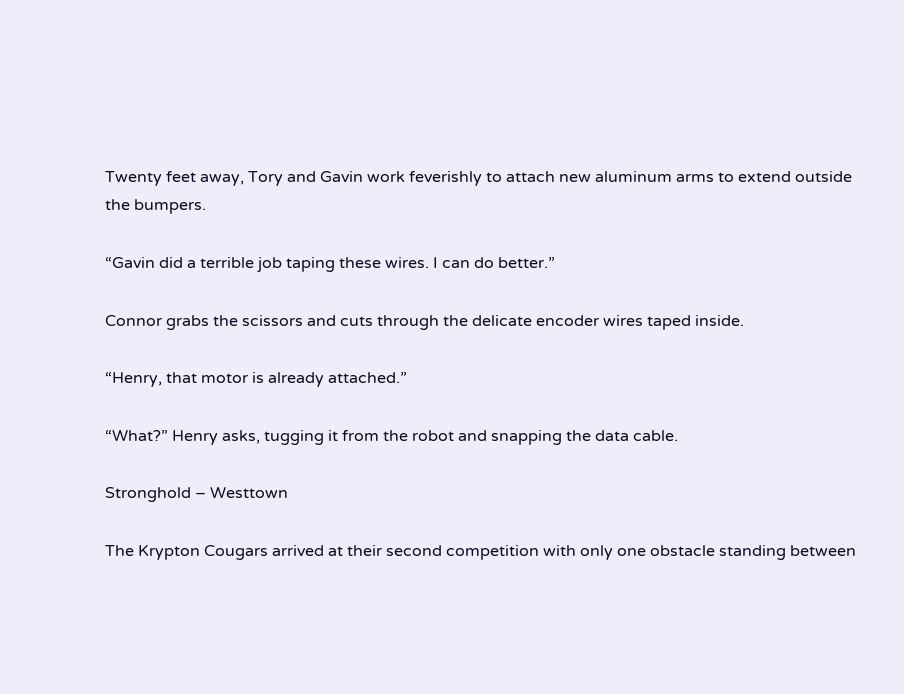Twenty feet away, Tory and Gavin work feverishly to attach new aluminum arms to extend outside the bumpers.

“Gavin did a terrible job taping these wires. I can do better.”

Connor grabs the scissors and cuts through the delicate encoder wires taped inside.

“Henry, that motor is already attached.”

“What?” Henry asks, tugging it from the robot and snapping the data cable.

Stronghold – Westtown

The Krypton Cougars arrived at their second competition with only one obstacle standing between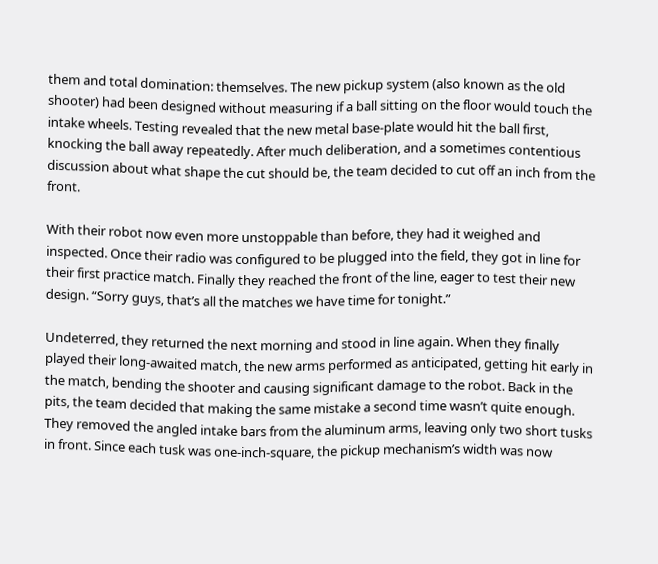them and total domination: themselves. The new pickup system (also known as the old shooter) had been designed without measuring if a ball sitting on the floor would touch the intake wheels. Testing revealed that the new metal base-plate would hit the ball first, knocking the ball away repeatedly. After much deliberation, and a sometimes contentious discussion about what shape the cut should be, the team decided to cut off an inch from the front.

With their robot now even more unstoppable than before, they had it weighed and inspected. Once their radio was configured to be plugged into the field, they got in line for their first practice match. Finally they reached the front of the line, eager to test their new design. “Sorry guys, that’s all the matches we have time for tonight.”

Undeterred, they returned the next morning and stood in line again. When they finally played their long-awaited match, the new arms performed as anticipated, getting hit early in the match, bending the shooter and causing significant damage to the robot. Back in the pits, the team decided that making the same mistake a second time wasn’t quite enough. They removed the angled intake bars from the aluminum arms, leaving only two short tusks in front. Since each tusk was one-inch-square, the pickup mechanism’s width was now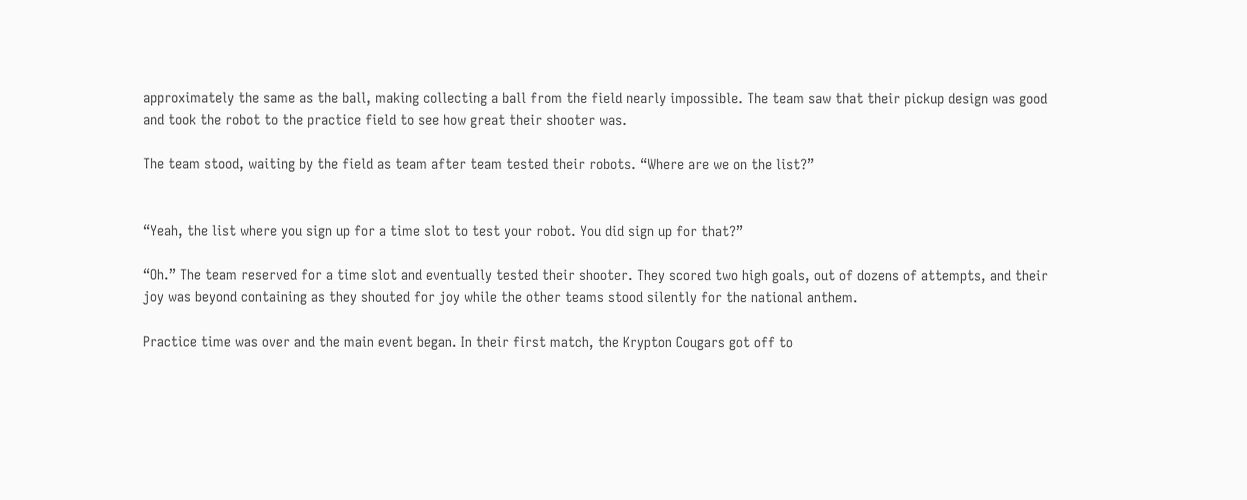approximately the same as the ball, making collecting a ball from the field nearly impossible. The team saw that their pickup design was good and took the robot to the practice field to see how great their shooter was.

The team stood, waiting by the field as team after team tested their robots. “Where are we on the list?”


“Yeah, the list where you sign up for a time slot to test your robot. You did sign up for that?”

“Oh.” The team reserved for a time slot and eventually tested their shooter. They scored two high goals, out of dozens of attempts, and their joy was beyond containing as they shouted for joy while the other teams stood silently for the national anthem.

Practice time was over and the main event began. In their first match, the Krypton Cougars got off to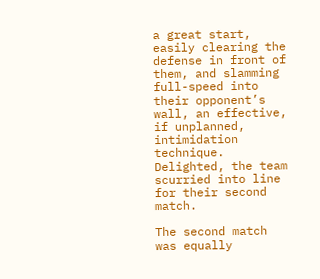a great start, easily clearing the defense in front of them, and slamming full-speed into their opponent’s wall, an effective, if unplanned, intimidation technique. Delighted, the team scurried into line for their second match.

The second match was equally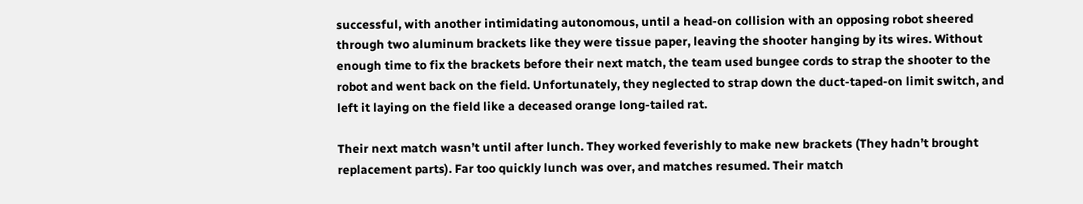successful, with another intimidating autonomous, until a head-on collision with an opposing robot sheered through two aluminum brackets like they were tissue paper, leaving the shooter hanging by its wires. Without enough time to fix the brackets before their next match, the team used bungee cords to strap the shooter to the robot and went back on the field. Unfortunately, they neglected to strap down the duct-taped-on limit switch, and left it laying on the field like a deceased orange long-tailed rat.

Their next match wasn’t until after lunch. They worked feverishly to make new brackets (They hadn’t brought replacement parts). Far too quickly lunch was over, and matches resumed. Their match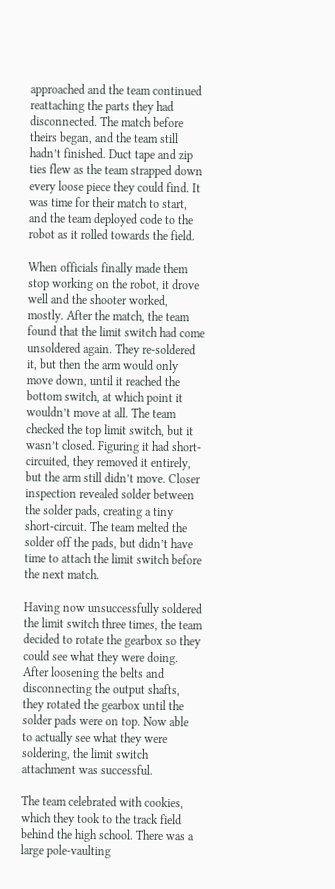approached and the team continued reattaching the parts they had disconnected. The match before theirs began, and the team still hadn’t finished. Duct tape and zip ties flew as the team strapped down every loose piece they could find. It was time for their match to start, and the team deployed code to the robot as it rolled towards the field.

When officials finally made them stop working on the robot, it drove well and the shooter worked, mostly. After the match, the team found that the limit switch had come unsoldered again. They re-soldered it, but then the arm would only move down, until it reached the bottom switch, at which point it wouldn’t move at all. The team checked the top limit switch, but it wasn’t closed. Figuring it had short-circuited, they removed it entirely, but the arm still didn’t move. Closer inspection revealed solder between the solder pads, creating a tiny short-circuit. The team melted the solder off the pads, but didn’t have time to attach the limit switch before the next match.

Having now unsuccessfully soldered the limit switch three times, the team decided to rotate the gearbox so they could see what they were doing. After loosening the belts and disconnecting the output shafts, they rotated the gearbox until the solder pads were on top. Now able to actually see what they were soldering, the limit switch attachment was successful.

The team celebrated with cookies, which they took to the track field behind the high school. There was a large pole-vaulting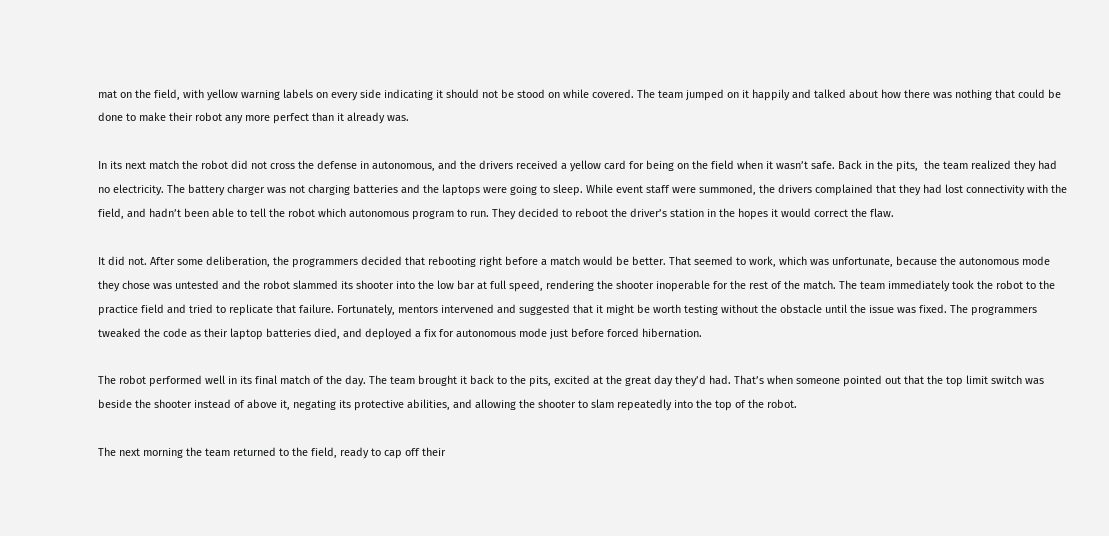mat on the field, with yellow warning labels on every side indicating it should not be stood on while covered. The team jumped on it happily and talked about how there was nothing that could be done to make their robot any more perfect than it already was.

In its next match the robot did not cross the defense in autonomous, and the drivers received a yellow card for being on the field when it wasn’t safe. Back in the pits,  the team realized they had no electricity. The battery charger was not charging batteries and the laptops were going to sleep. While event staff were summoned, the drivers complained that they had lost connectivity with the field, and hadn’t been able to tell the robot which autonomous program to run. They decided to reboot the driver’s station in the hopes it would correct the flaw.

It did not. After some deliberation, the programmers decided that rebooting right before a match would be better. That seemed to work, which was unfortunate, because the autonomous mode they chose was untested and the robot slammed its shooter into the low bar at full speed, rendering the shooter inoperable for the rest of the match. The team immediately took the robot to the practice field and tried to replicate that failure. Fortunately, mentors intervened and suggested that it might be worth testing without the obstacle until the issue was fixed. The programmers tweaked the code as their laptop batteries died, and deployed a fix for autonomous mode just before forced hibernation.

The robot performed well in its final match of the day. The team brought it back to the pits, excited at the great day they’d had. That’s when someone pointed out that the top limit switch was beside the shooter instead of above it, negating its protective abilities, and allowing the shooter to slam repeatedly into the top of the robot.

The next morning the team returned to the field, ready to cap off their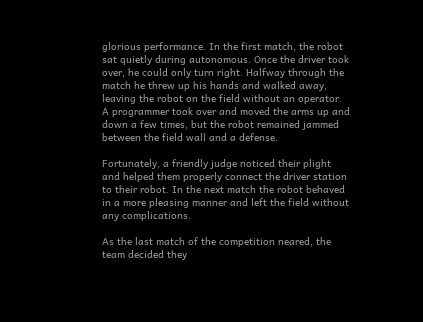glorious performance. In the first match, the robot sat quietly during autonomous. Once the driver took over, he could only turn right. Halfway through the match he threw up his hands and walked away, leaving the robot on the field without an operator. A programmer took over and moved the arms up and down a few times, but the robot remained jammed between the field wall and a defense.

Fortunately, a friendly judge noticed their plight and helped them properly connect the driver station to their robot. In the next match the robot behaved in a more pleasing manner and left the field without any complications.

As the last match of the competition neared, the team decided they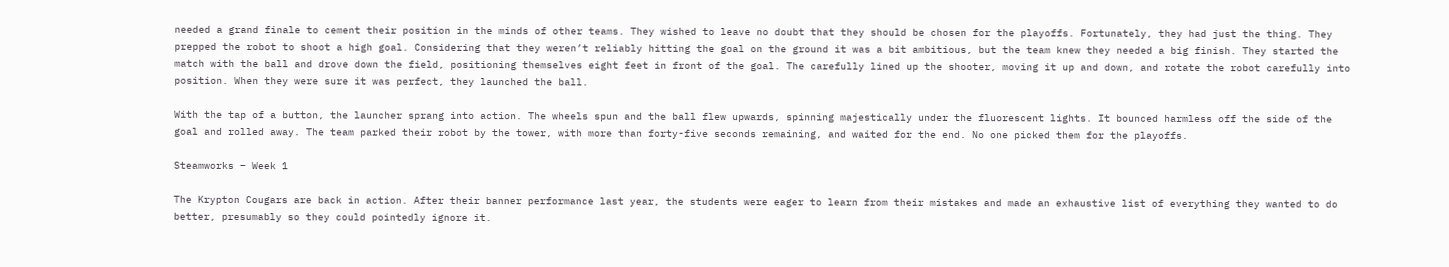needed a grand finale to cement their position in the minds of other teams. They wished to leave no doubt that they should be chosen for the playoffs. Fortunately, they had just the thing. They prepped the robot to shoot a high goal. Considering that they weren’t reliably hitting the goal on the ground it was a bit ambitious, but the team knew they needed a big finish. They started the match with the ball and drove down the field, positioning themselves eight feet in front of the goal. The carefully lined up the shooter, moving it up and down, and rotate the robot carefully into position. When they were sure it was perfect, they launched the ball.

With the tap of a button, the launcher sprang into action. The wheels spun and the ball flew upwards, spinning majestically under the fluorescent lights. It bounced harmless off the side of the goal and rolled away. The team parked their robot by the tower, with more than forty-five seconds remaining, and waited for the end. No one picked them for the playoffs.

Steamworks – Week 1

The Krypton Cougars are back in action. After their banner performance last year, the students were eager to learn from their mistakes and made an exhaustive list of everything they wanted to do better, presumably so they could pointedly ignore it.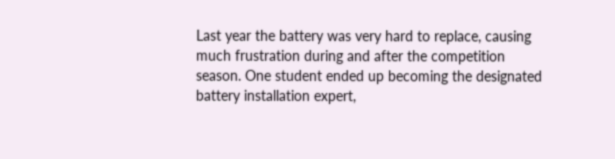Last year the battery was very hard to replace, causing much frustration during and after the competition season. One student ended up becoming the designated battery installation expert,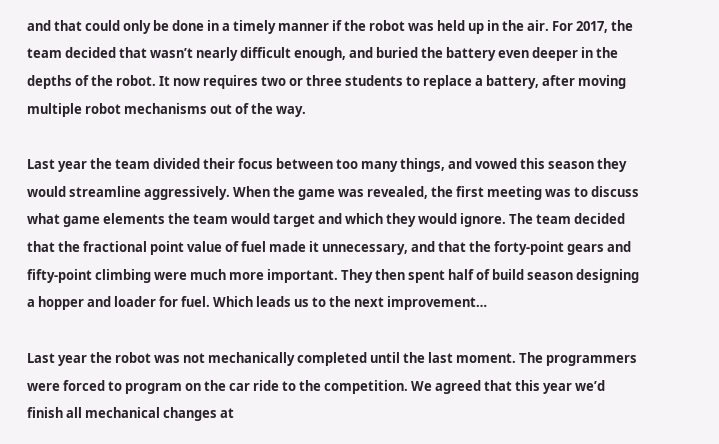and that could only be done in a timely manner if the robot was held up in the air. For 2017, the team decided that wasn’t nearly difficult enough, and buried the battery even deeper in the depths of the robot. It now requires two or three students to replace a battery, after moving multiple robot mechanisms out of the way.

Last year the team divided their focus between too many things, and vowed this season they would streamline aggressively. When the game was revealed, the first meeting was to discuss what game elements the team would target and which they would ignore. The team decided that the fractional point value of fuel made it unnecessary, and that the forty-point gears and fifty-point climbing were much more important. They then spent half of build season designing a hopper and loader for fuel. Which leads us to the next improvement…

Last year the robot was not mechanically completed until the last moment. The programmers were forced to program on the car ride to the competition. We agreed that this year we’d finish all mechanical changes at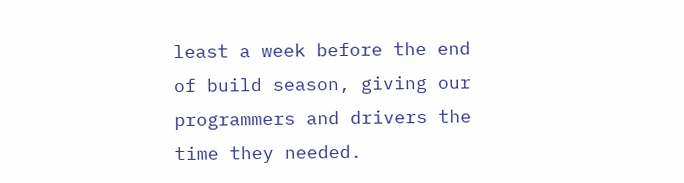least a week before the end of build season, giving our programmers and drivers the time they needed.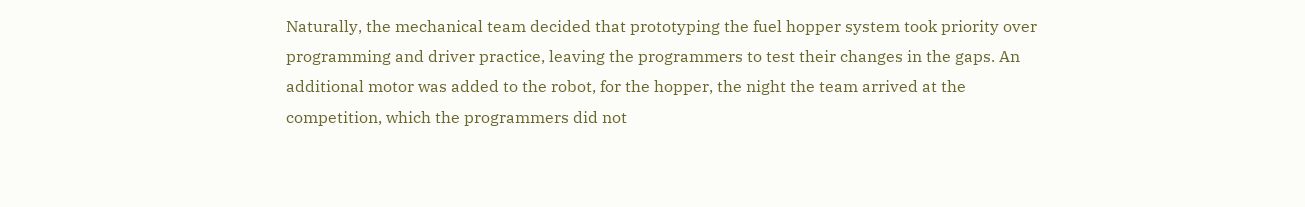Naturally, the mechanical team decided that prototyping the fuel hopper system took priority over programming and driver practice, leaving the programmers to test their changes in the gaps. An additional motor was added to the robot, for the hopper, the night the team arrived at the competition, which the programmers did not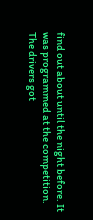find out about until the night before. It was programmed at the competition. The drivers got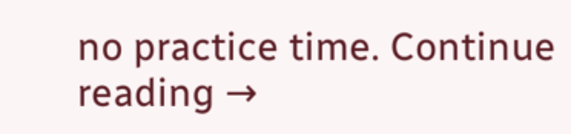no practice time. Continue reading →